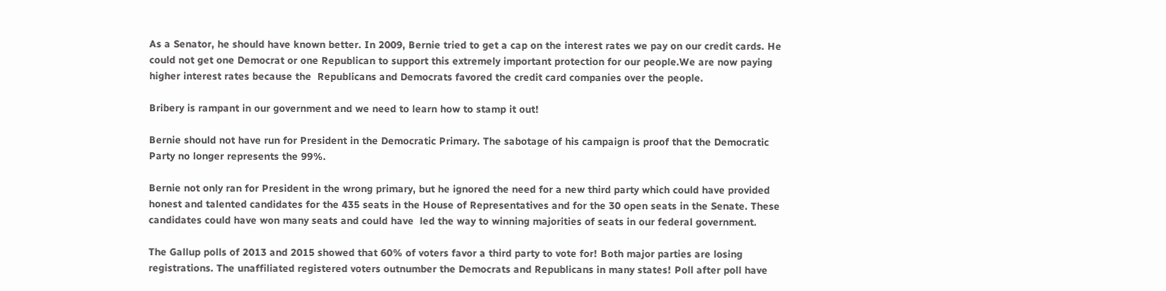As a Senator, he should have known better. In 2009, Bernie tried to get a cap on the interest rates we pay on our credit cards. He could not get one Democrat or one Republican to support this extremely important protection for our people.We are now paying higher interest rates because the  Republicans and Democrats favored the credit card companies over the people.

Bribery is rampant in our government and we need to learn how to stamp it out!

Bernie should not have run for President in the Democratic Primary. The sabotage of his campaign is proof that the Democratic Party no longer represents the 99%.

Bernie not only ran for President in the wrong primary, but he ignored the need for a new third party which could have provided honest and talented candidates for the 435 seats in the House of Representatives and for the 30 open seats in the Senate. These candidates could have won many seats and could have  led the way to winning majorities of seats in our federal government.

The Gallup polls of 2013 and 2015 showed that 60% of voters favor a third party to vote for! Both major parties are losing registrations. The unaffiliated registered voters outnumber the Democrats and Republicans in many states! Poll after poll have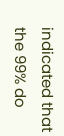indicated that the 99% do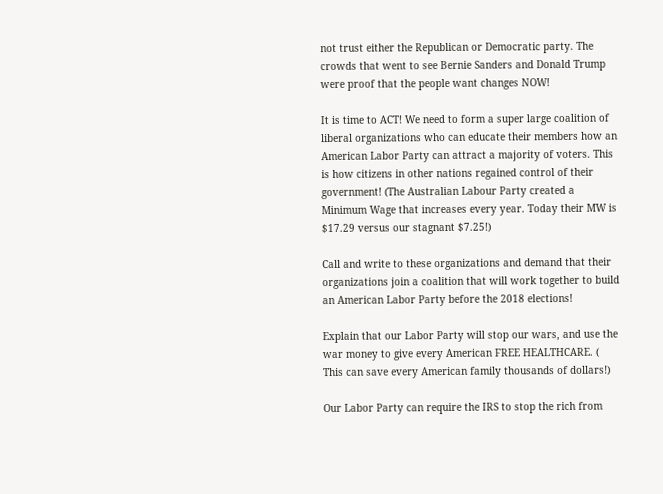not trust either the Republican or Democratic party. The crowds that went to see Bernie Sanders and Donald Trump were proof that the people want changes NOW!

It is time to ACT! We need to form a super large coalition of liberal organizations who can educate their members how an American Labor Party can attract a majority of voters. This is how citizens in other nations regained control of their government! (The Australian Labour Party created a Minimum Wage that increases every year. Today their MW is $17.29 versus our stagnant $7.25!)

Call and write to these organizations and demand that their organizations join a coalition that will work together to build an American Labor Party before the 2018 elections!

Explain that our Labor Party will stop our wars, and use the war money to give every American FREE HEALTHCARE. ( This can save every American family thousands of dollars!)

Our Labor Party can require the IRS to stop the rich from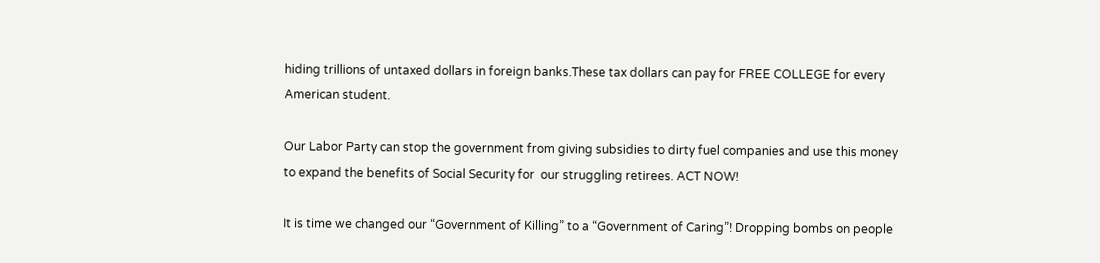hiding trillions of untaxed dollars in foreign banks.These tax dollars can pay for FREE COLLEGE for every American student.

Our Labor Party can stop the government from giving subsidies to dirty fuel companies and use this money to expand the benefits of Social Security for  our struggling retirees. ACT NOW!

It is time we changed our “Government of Killing” to a “Government of Caring”! Dropping bombs on people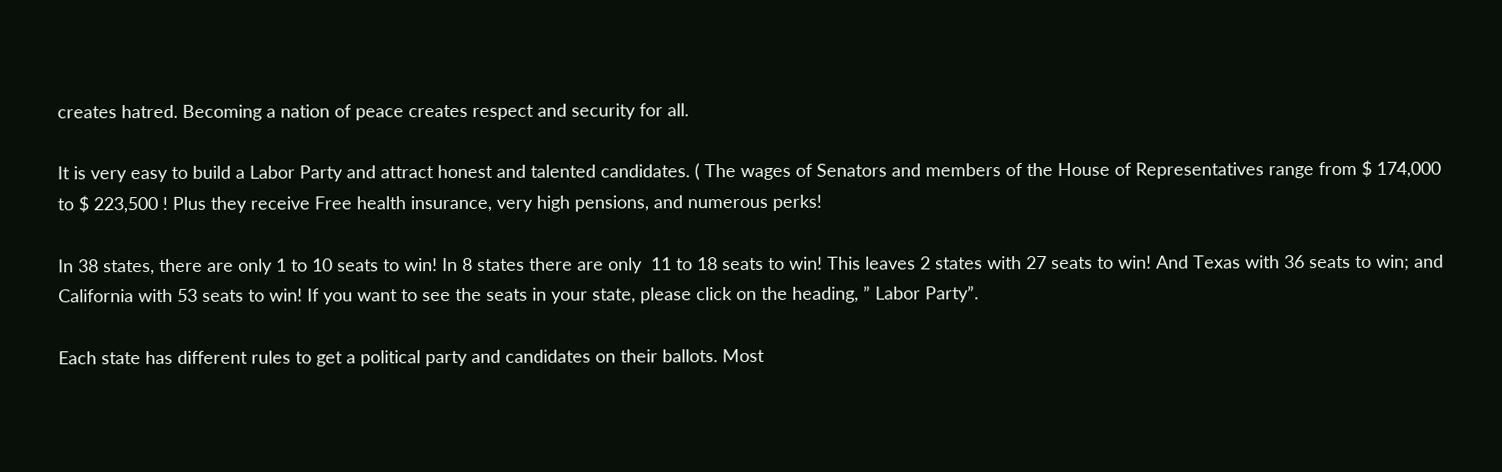creates hatred. Becoming a nation of peace creates respect and security for all.

It is very easy to build a Labor Party and attract honest and talented candidates. ( The wages of Senators and members of the House of Representatives range from $ 174,000 to $ 223,500 ! Plus they receive Free health insurance, very high pensions, and numerous perks!

In 38 states, there are only 1 to 10 seats to win! In 8 states there are only  11 to 18 seats to win! This leaves 2 states with 27 seats to win! And Texas with 36 seats to win; and California with 53 seats to win! If you want to see the seats in your state, please click on the heading, ” Labor Party”.

Each state has different rules to get a political party and candidates on their ballots. Most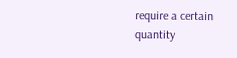require a certain quantity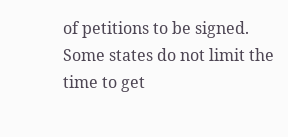of petitions to be signed. Some states do not limit the time to get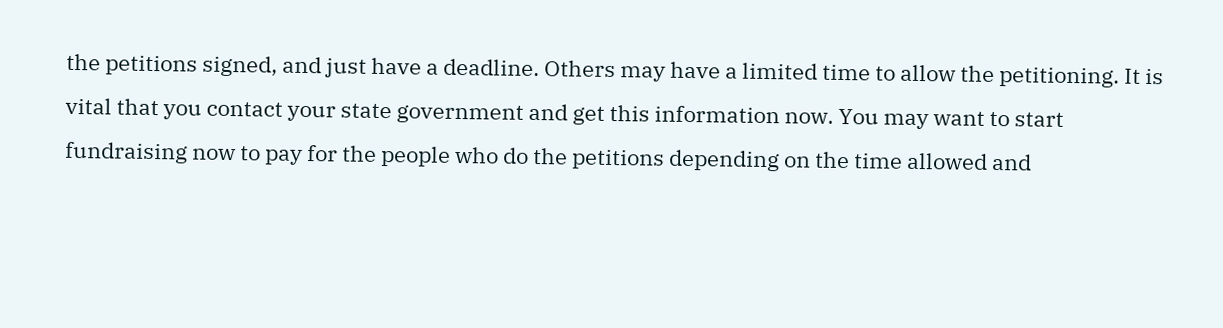the petitions signed, and just have a deadline. Others may have a limited time to allow the petitioning. It is vital that you contact your state government and get this information now. You may want to start fundraising now to pay for the people who do the petitions depending on the time allowed and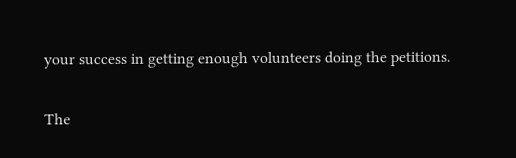your success in getting enough volunteers doing the petitions.

The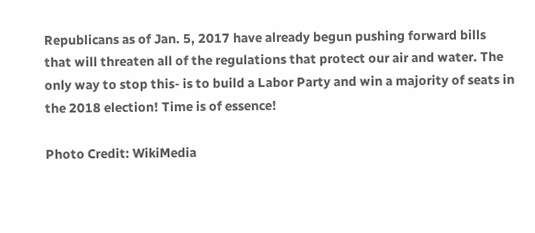Republicans as of Jan. 5, 2017 have already begun pushing forward bills that will threaten all of the regulations that protect our air and water. The only way to stop this- is to build a Labor Party and win a majority of seats in the 2018 election! Time is of essence!

Photo Credit: WikiMedia